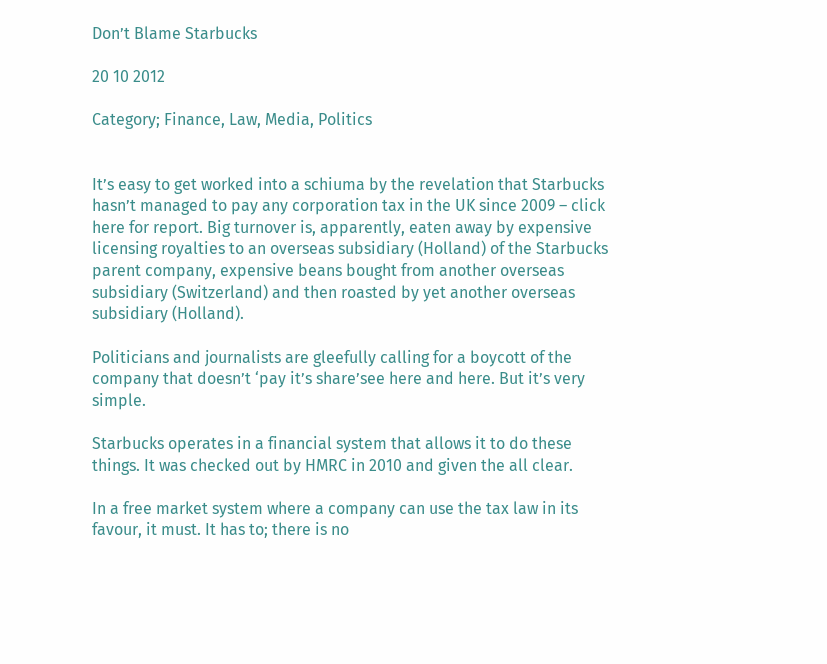Don’t Blame Starbucks

20 10 2012

Category; Finance, Law, Media, Politics


It’s easy to get worked into a schiuma by the revelation that Starbucks hasn’t managed to pay any corporation tax in the UK since 2009 – click here for report. Big turnover is, apparently, eaten away by expensive licensing royalties to an overseas subsidiary (Holland) of the Starbucks parent company, expensive beans bought from another overseas subsidiary (Switzerland) and then roasted by yet another overseas subsidiary (Holland).

Politicians and journalists are gleefully calling for a boycott of the company that doesn’t ‘pay it’s share’see here and here. But it’s very simple.

Starbucks operates in a financial system that allows it to do these things. It was checked out by HMRC in 2010 and given the all clear.

In a free market system where a company can use the tax law in its favour, it must. It has to; there is no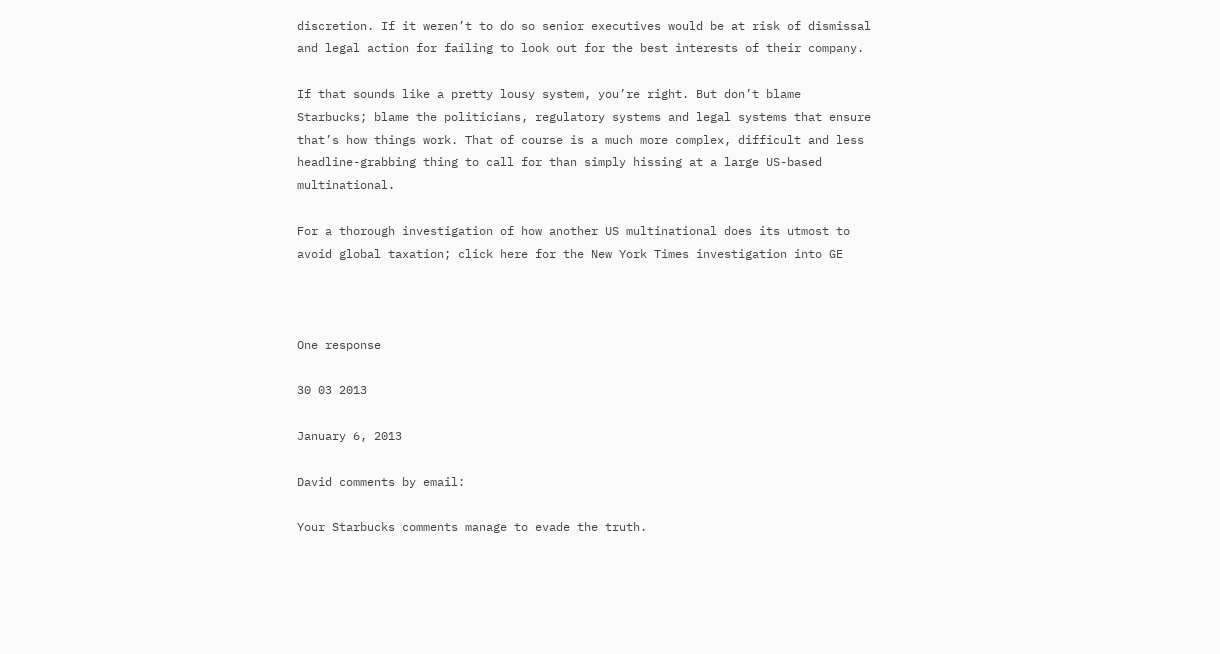discretion. If it weren’t to do so senior executives would be at risk of dismissal and legal action for failing to look out for the best interests of their company.

If that sounds like a pretty lousy system, you’re right. But don’t blame Starbucks; blame the politicians, regulatory systems and legal systems that ensure that’s how things work. That of course is a much more complex, difficult and less headline-grabbing thing to call for than simply hissing at a large US-based multinational.

For a thorough investigation of how another US multinational does its utmost to avoid global taxation; click here for the New York Times investigation into GE



One response

30 03 2013

January 6, 2013

David comments by email:

Your Starbucks comments manage to evade the truth.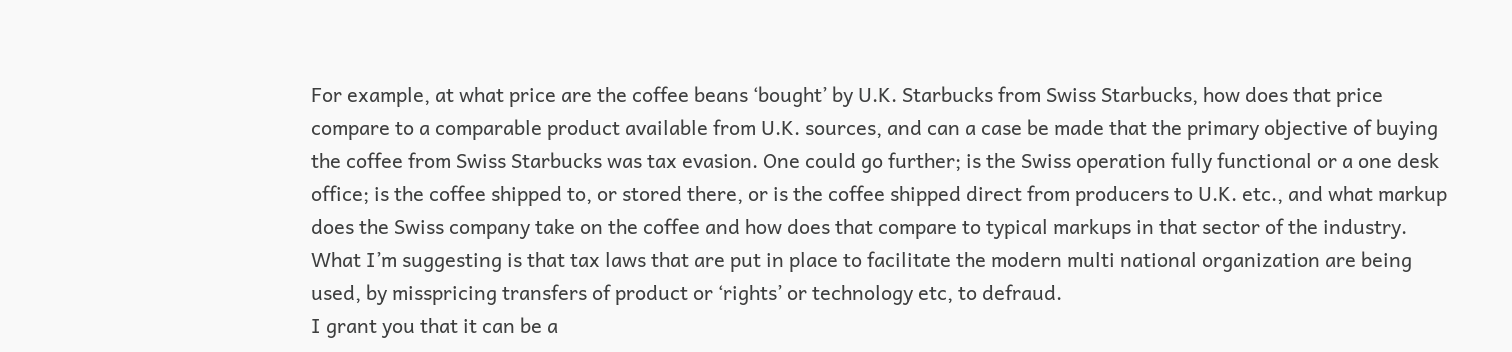For example, at what price are the coffee beans ‘bought’ by U.K. Starbucks from Swiss Starbucks, how does that price compare to a comparable product available from U.K. sources, and can a case be made that the primary objective of buying the coffee from Swiss Starbucks was tax evasion. One could go further; is the Swiss operation fully functional or a one desk office; is the coffee shipped to, or stored there, or is the coffee shipped direct from producers to U.K. etc., and what markup does the Swiss company take on the coffee and how does that compare to typical markups in that sector of the industry.
What I’m suggesting is that tax laws that are put in place to facilitate the modern multi national organization are being used, by misspricing transfers of product or ‘rights’ or technology etc, to defraud.
I grant you that it can be a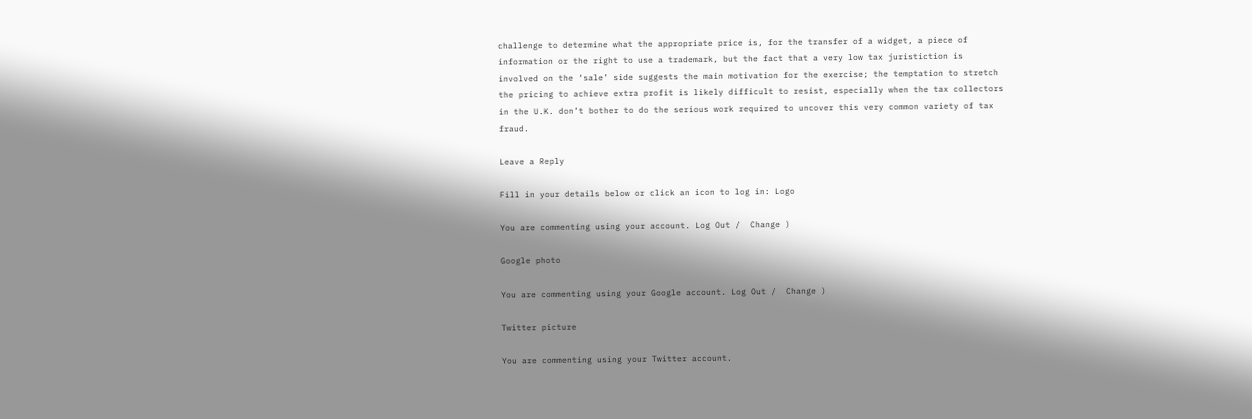challenge to determine what the appropriate price is, for the transfer of a widget, a piece of information or the right to use a trademark, but the fact that a very low tax juristiction is involved on the ‘sale’ side suggests the main motivation for the exercise; the temptation to stretch the pricing to achieve extra profit is likely difficult to resist, especially when the tax collectors in the U.K. don’t bother to do the serious work required to uncover this very common variety of tax fraud.

Leave a Reply

Fill in your details below or click an icon to log in: Logo

You are commenting using your account. Log Out /  Change )

Google photo

You are commenting using your Google account. Log Out /  Change )

Twitter picture

You are commenting using your Twitter account.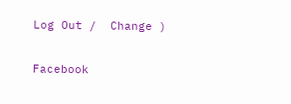Log Out /  Change )

Facebook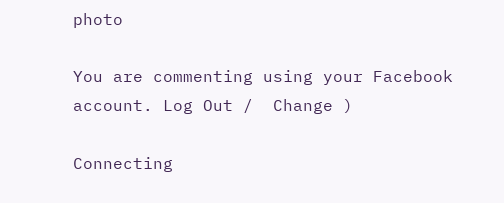photo

You are commenting using your Facebook account. Log Out /  Change )

Connecting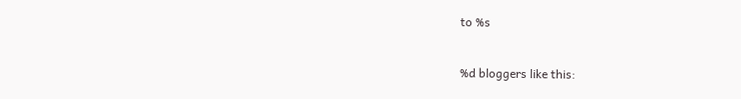to %s

%d bloggers like this: